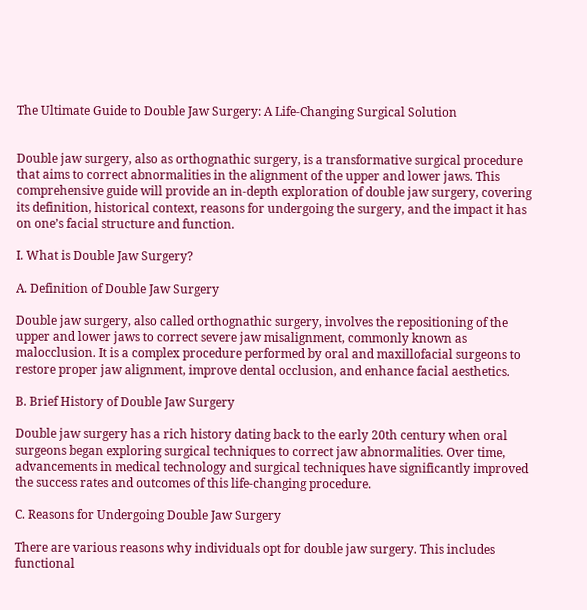The Ultimate Guide to Double Jaw Surgery: A Life-Changing Surgical Solution


Double jaw surgery, also as orthognathic surgery, is a transformative surgical procedure that aims to correct abnormalities in the alignment of the upper and lower jaws. This comprehensive guide will provide an in-depth exploration of double jaw surgery, covering its definition, historical context, reasons for undergoing the surgery, and the impact it has on one’s facial structure and function.

I. What is Double Jaw Surgery?

A. Definition of Double Jaw Surgery

Double jaw surgery, also called orthognathic surgery, involves the repositioning of the upper and lower jaws to correct severe jaw misalignment, commonly known as malocclusion. It is a complex procedure performed by oral and maxillofacial surgeons to restore proper jaw alignment, improve dental occlusion, and enhance facial aesthetics.

B. Brief History of Double Jaw Surgery

Double jaw surgery has a rich history dating back to the early 20th century when oral surgeons began exploring surgical techniques to correct jaw abnormalities. Over time, advancements in medical technology and surgical techniques have significantly improved the success rates and outcomes of this life-changing procedure.

C. Reasons for Undergoing Double Jaw Surgery

There are various reasons why individuals opt for double jaw surgery. This includes functional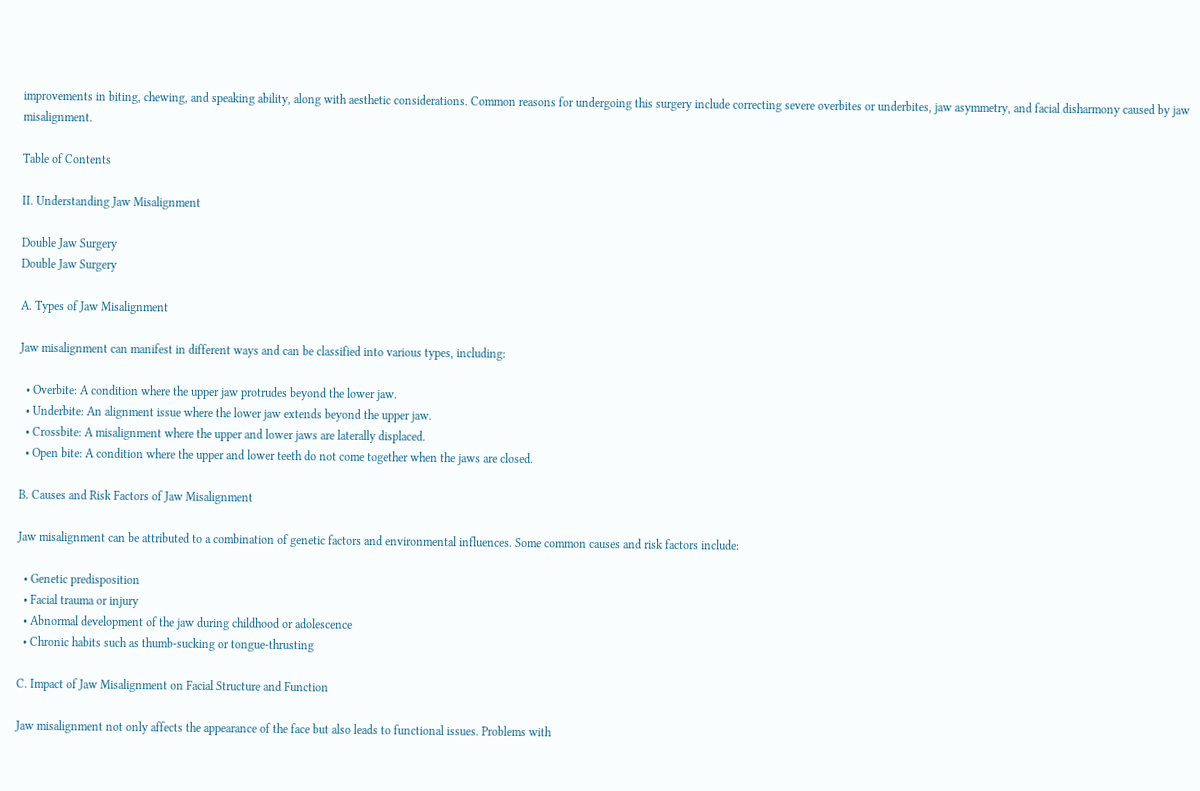improvements in biting, chewing, and speaking ability, along with aesthetic considerations. Common reasons for undergoing this surgery include correcting severe overbites or underbites, jaw asymmetry, and facial disharmony caused by jaw misalignment.

Table of Contents

II. Understanding Jaw Misalignment

Double Jaw Surgery
Double Jaw Surgery

A. Types of Jaw Misalignment

Jaw misalignment can manifest in different ways and can be classified into various types, including:

  • Overbite: A condition where the upper jaw protrudes beyond the lower jaw.
  • Underbite: An alignment issue where the lower jaw extends beyond the upper jaw.
  • Crossbite: A misalignment where the upper and lower jaws are laterally displaced.
  • Open bite: A condition where the upper and lower teeth do not come together when the jaws are closed.

B. Causes and Risk Factors of Jaw Misalignment

Jaw misalignment can be attributed to a combination of genetic factors and environmental influences. Some common causes and risk factors include:

  • Genetic predisposition
  • Facial trauma or injury
  • Abnormal development of the jaw during childhood or adolescence
  • Chronic habits such as thumb-sucking or tongue-thrusting

C. Impact of Jaw Misalignment on Facial Structure and Function

Jaw misalignment not only affects the appearance of the face but also leads to functional issues. Problems with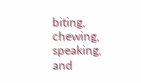biting, chewing, speaking, and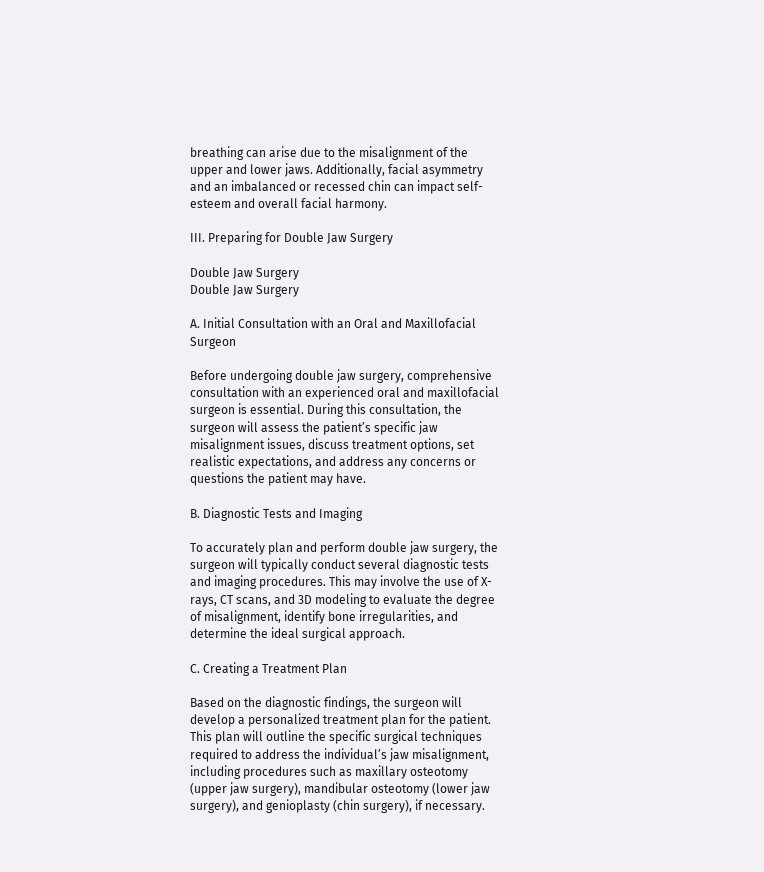breathing can arise due to the misalignment of the upper and lower jaws. Additionally, facial asymmetry and an imbalanced or recessed chin can impact self-esteem and overall facial harmony.

III. Preparing for Double Jaw Surgery

Double Jaw Surgery
Double Jaw Surgery

A. Initial Consultation with an Oral and Maxillofacial Surgeon

Before undergoing double jaw surgery, comprehensive consultation with an experienced oral and maxillofacial surgeon is essential. During this consultation, the surgeon will assess the patient’s specific jaw misalignment issues, discuss treatment options, set realistic expectations, and address any concerns or questions the patient may have.

B. Diagnostic Tests and Imaging

To accurately plan and perform double jaw surgery, the surgeon will typically conduct several diagnostic tests and imaging procedures. This may involve the use of X-rays, CT scans, and 3D modeling to evaluate the degree of misalignment, identify bone irregularities, and determine the ideal surgical approach.

C. Creating a Treatment Plan

Based on the diagnostic findings, the surgeon will develop a personalized treatment plan for the patient. This plan will outline the specific surgical techniques required to address the individual’s jaw misalignment, including procedures such as maxillary osteotomy (upper jaw surgery), mandibular osteotomy (lower jaw surgery), and genioplasty (chin surgery), if necessary.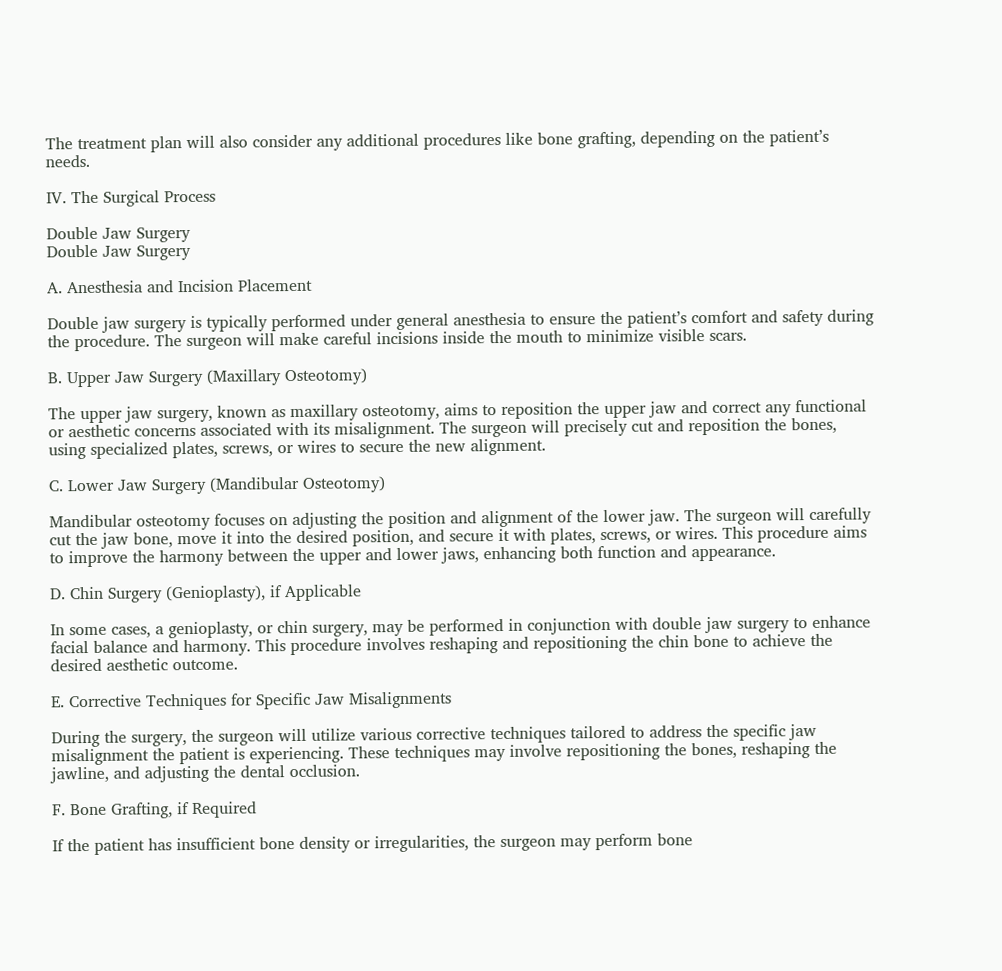The treatment plan will also consider any additional procedures like bone grafting, depending on the patient’s needs.

IV. The Surgical Process

Double Jaw Surgery
Double Jaw Surgery

A. Anesthesia and Incision Placement

Double jaw surgery is typically performed under general anesthesia to ensure the patient’s comfort and safety during the procedure. The surgeon will make careful incisions inside the mouth to minimize visible scars.

B. Upper Jaw Surgery (Maxillary Osteotomy)

The upper jaw surgery, known as maxillary osteotomy, aims to reposition the upper jaw and correct any functional or aesthetic concerns associated with its misalignment. The surgeon will precisely cut and reposition the bones, using specialized plates, screws, or wires to secure the new alignment.

C. Lower Jaw Surgery (Mandibular Osteotomy)

Mandibular osteotomy focuses on adjusting the position and alignment of the lower jaw. The surgeon will carefully cut the jaw bone, move it into the desired position, and secure it with plates, screws, or wires. This procedure aims to improve the harmony between the upper and lower jaws, enhancing both function and appearance.

D. Chin Surgery (Genioplasty), if Applicable

In some cases, a genioplasty, or chin surgery, may be performed in conjunction with double jaw surgery to enhance facial balance and harmony. This procedure involves reshaping and repositioning the chin bone to achieve the desired aesthetic outcome.

E. Corrective Techniques for Specific Jaw Misalignments

During the surgery, the surgeon will utilize various corrective techniques tailored to address the specific jaw misalignment the patient is experiencing. These techniques may involve repositioning the bones, reshaping the jawline, and adjusting the dental occlusion.

F. Bone Grafting, if Required

If the patient has insufficient bone density or irregularities, the surgeon may perform bone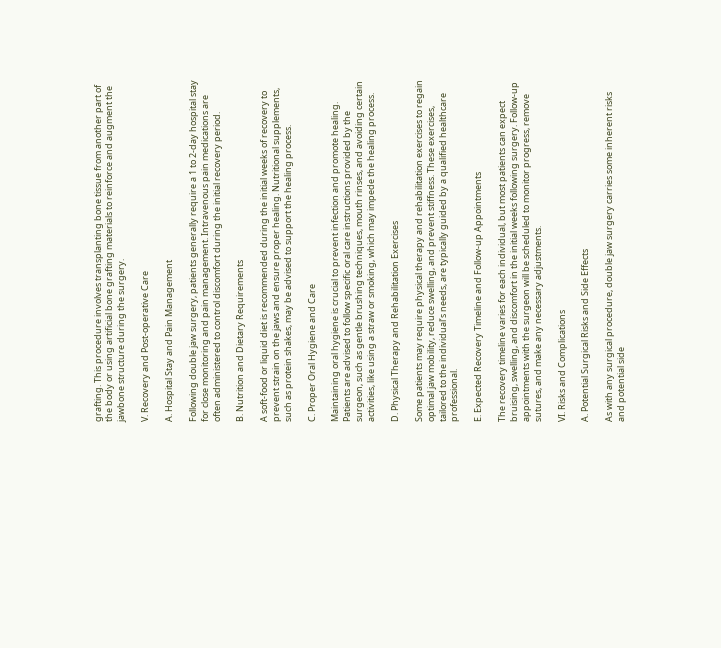grafting. This procedure involves transplanting bone tissue from another part of the body or using artificial bone grafting materials to reinforce and augment the jawbone structure during the surgery.

V. Recovery and Post-operative Care

A. Hospital Stay and Pain Management

Following double jaw surgery, patients generally require a 1 to 2-day hospital stay for close monitoring and pain management. Intravenous pain medications are often administered to control discomfort during the initial recovery period.

B. Nutrition and Dietary Requirements

A soft-food or liquid diet is recommended during the initial weeks of recovery to prevent strain on the jaws and ensure proper healing. Nutritional supplements, such as protein shakes, may be advised to support the healing process.

C. Proper Oral Hygiene and Care

Maintaining oral hygiene is crucial to prevent infection and promote healing. Patients are advised to follow specific oral care instructions provided by the surgeon, such as gentle brushing techniques, mouth rinses, and avoiding certain activities, like using a straw or smoking, which may impede the healing process.

D. Physical Therapy and Rehabilitation Exercises

Some patients may require physical therapy and rehabilitation exercises to regain optimal jaw mobility, reduce swelling, and prevent stiffness. These exercises, tailored to the individual’s needs, are typically guided by a qualified healthcare professional.

E. Expected Recovery Timeline and Follow-up Appointments

The recovery timeline varies for each individual, but most patients can expect bruising, swelling, and discomfort in the initial weeks following surgery. Follow-up appointments with the surgeon will be scheduled to monitor progress, remove sutures, and make any necessary adjustments.

VI. Risks and Complications

A. Potential Surgical Risks and Side Effects

As with any surgical procedure, double jaw surgery carries some inherent risks and potential side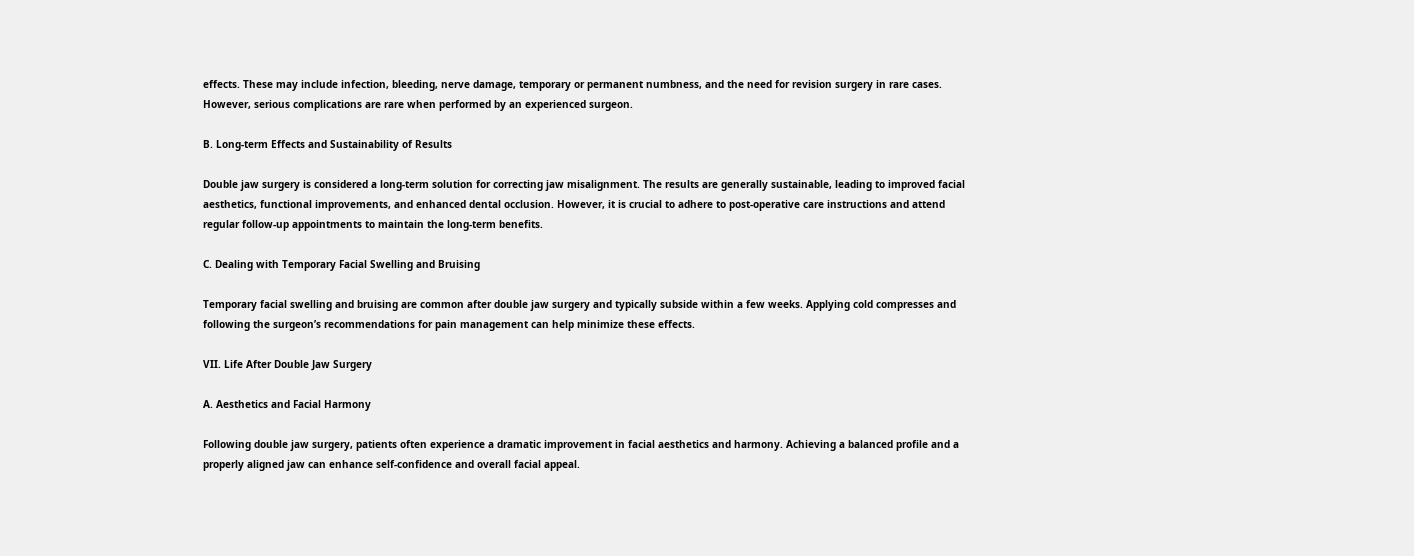effects. These may include infection, bleeding, nerve damage, temporary or permanent numbness, and the need for revision surgery in rare cases. However, serious complications are rare when performed by an experienced surgeon.

B. Long-term Effects and Sustainability of Results

Double jaw surgery is considered a long-term solution for correcting jaw misalignment. The results are generally sustainable, leading to improved facial aesthetics, functional improvements, and enhanced dental occlusion. However, it is crucial to adhere to post-operative care instructions and attend regular follow-up appointments to maintain the long-term benefits.

C. Dealing with Temporary Facial Swelling and Bruising

Temporary facial swelling and bruising are common after double jaw surgery and typically subside within a few weeks. Applying cold compresses and following the surgeon’s recommendations for pain management can help minimize these effects.

VII. Life After Double Jaw Surgery

A. Aesthetics and Facial Harmony

Following double jaw surgery, patients often experience a dramatic improvement in facial aesthetics and harmony. Achieving a balanced profile and a properly aligned jaw can enhance self-confidence and overall facial appeal.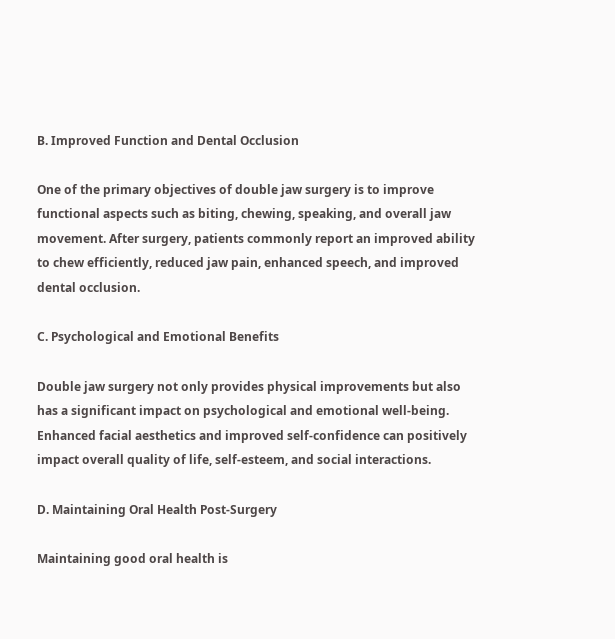B. Improved Function and Dental Occlusion

One of the primary objectives of double jaw surgery is to improve functional aspects such as biting, chewing, speaking, and overall jaw movement. After surgery, patients commonly report an improved ability to chew efficiently, reduced jaw pain, enhanced speech, and improved dental occlusion.

C. Psychological and Emotional Benefits

Double jaw surgery not only provides physical improvements but also has a significant impact on psychological and emotional well-being. Enhanced facial aesthetics and improved self-confidence can positively impact overall quality of life, self-esteem, and social interactions.

D. Maintaining Oral Health Post-Surgery

Maintaining good oral health is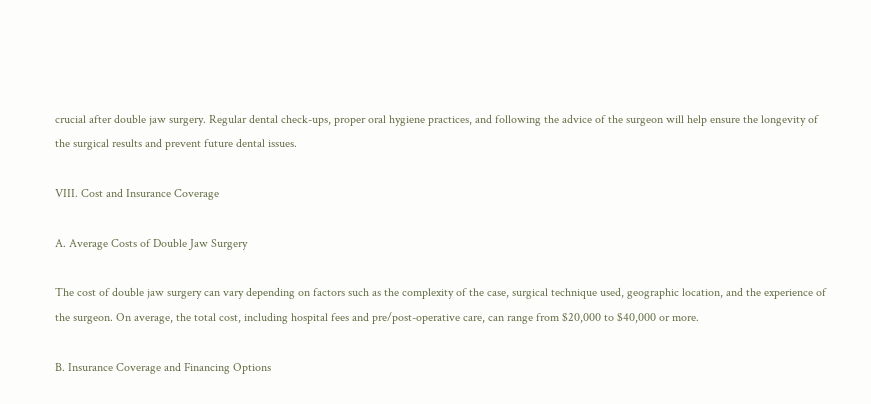crucial after double jaw surgery. Regular dental check-ups, proper oral hygiene practices, and following the advice of the surgeon will help ensure the longevity of the surgical results and prevent future dental issues.

VIII. Cost and Insurance Coverage

A. Average Costs of Double Jaw Surgery

The cost of double jaw surgery can vary depending on factors such as the complexity of the case, surgical technique used, geographic location, and the experience of the surgeon. On average, the total cost, including hospital fees and pre/post-operative care, can range from $20,000 to $40,000 or more.

B. Insurance Coverage and Financing Options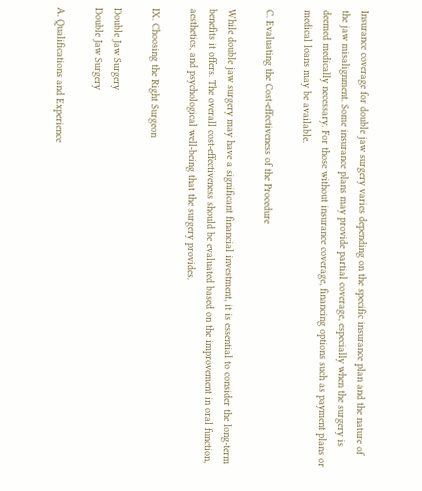Insurance coverage for double jaw surgery varies depending on the specific insurance plan and the nature of the jaw misalignment. Some insurance plans may provide partial coverage, especially when the surgery is deemed medically necessary. For those without insurance coverage, financing options such as payment plans or medical loans may be available.

C. Evaluating the Cost-effectiveness of the Procedure

While double jaw surgery may have a significant financial investment, it is essential to consider the long-term benefits it offers. The overall cost-effectiveness should be evaluated based on the improvement in oral function, aesthetics, and psychological well-being that the surgery provides.

IX. Choosing the Right Surgeon

Double Jaw Surgery
Double Jaw Surgery

A. Qualifications and Experience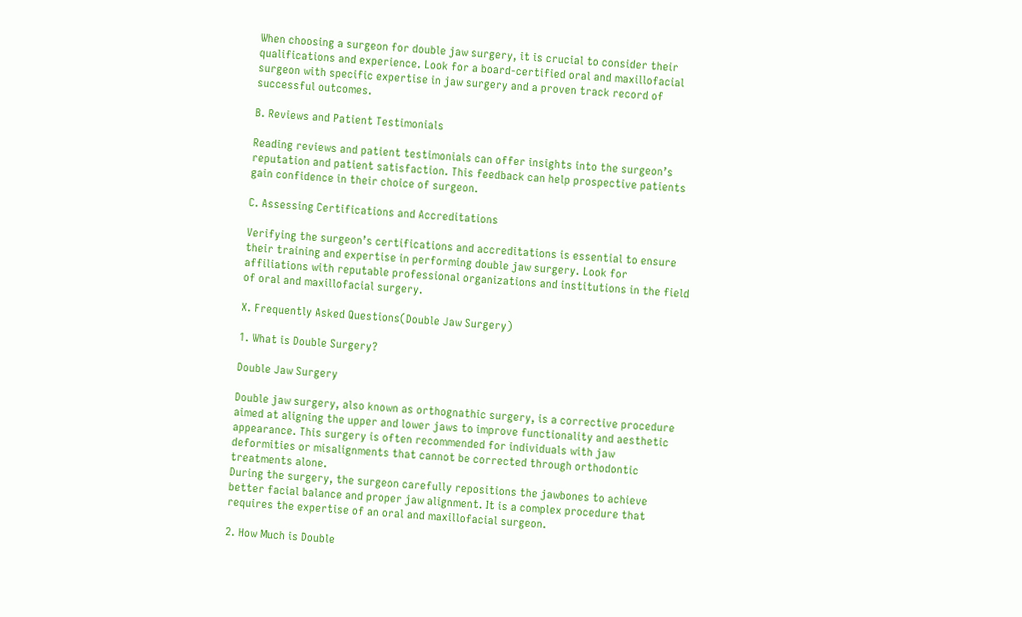When choosing a surgeon for double jaw surgery, it is crucial to consider their qualifications and experience. Look for a board-certified oral and maxillofacial surgeon with specific expertise in jaw surgery and a proven track record of successful outcomes.

B. Reviews and Patient Testimonials

Reading reviews and patient testimonials can offer insights into the surgeon’s reputation and patient satisfaction. This feedback can help prospective patients gain confidence in their choice of surgeon.

C. Assessing Certifications and Accreditations

Verifying the surgeon’s certifications and accreditations is essential to ensure their training and expertise in performing double jaw surgery. Look for affiliations with reputable professional organizations and institutions in the field of oral and maxillofacial surgery.

X. Frequently Asked Questions(Double Jaw Surgery)

1. What is Double Surgery?

Double Jaw Surgery

Double jaw surgery, also known as orthognathic surgery, is a corrective procedure aimed at aligning the upper and lower jaws to improve functionality and aesthetic appearance. This surgery is often recommended for individuals with jaw deformities or misalignments that cannot be corrected through orthodontic treatments alone.
During the surgery, the surgeon carefully repositions the jawbones to achieve better facial balance and proper jaw alignment. It is a complex procedure that requires the expertise of an oral and maxillofacial surgeon.

2. How Much is Double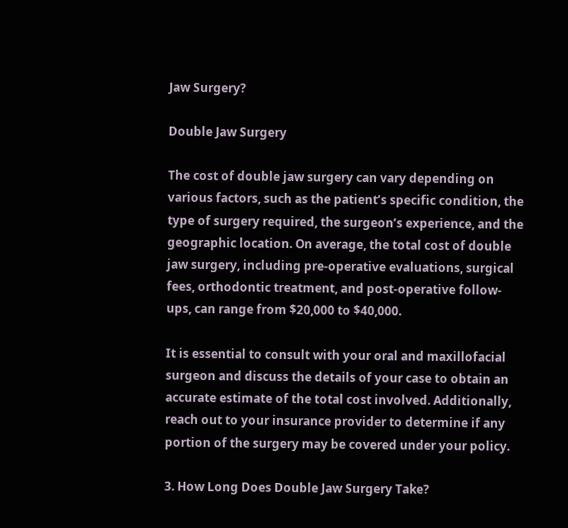Jaw Surgery?

Double Jaw Surgery

The cost of double jaw surgery can vary depending on various factors, such as the patient’s specific condition, the type of surgery required, the surgeon’s experience, and the geographic location. On average, the total cost of double jaw surgery, including pre-operative evaluations, surgical fees, orthodontic treatment, and post-operative follow-ups, can range from $20,000 to $40,000.

It is essential to consult with your oral and maxillofacial surgeon and discuss the details of your case to obtain an accurate estimate of the total cost involved. Additionally, reach out to your insurance provider to determine if any portion of the surgery may be covered under your policy.

3. How Long Does Double Jaw Surgery Take?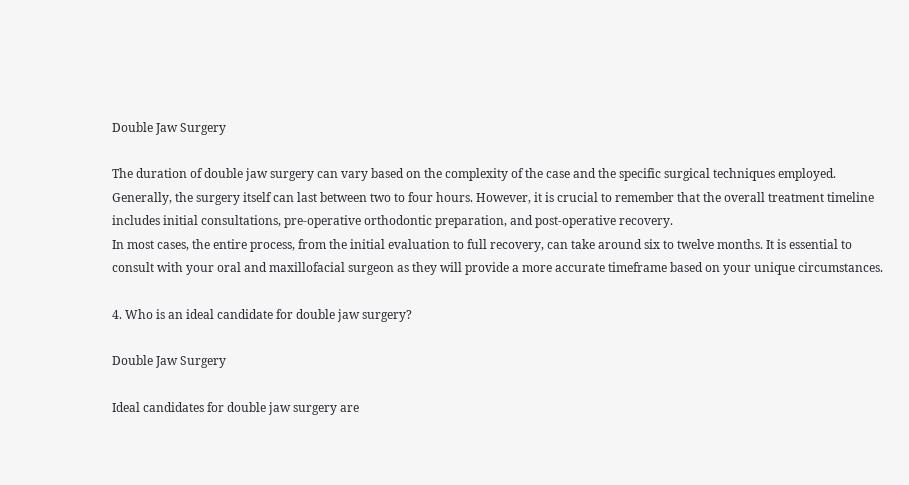Double Jaw Surgery

The duration of double jaw surgery can vary based on the complexity of the case and the specific surgical techniques employed. Generally, the surgery itself can last between two to four hours. However, it is crucial to remember that the overall treatment timeline includes initial consultations, pre-operative orthodontic preparation, and post-operative recovery.
In most cases, the entire process, from the initial evaluation to full recovery, can take around six to twelve months. It is essential to consult with your oral and maxillofacial surgeon as they will provide a more accurate timeframe based on your unique circumstances.

4. Who is an ideal candidate for double jaw surgery?

Double Jaw Surgery

Ideal candidates for double jaw surgery are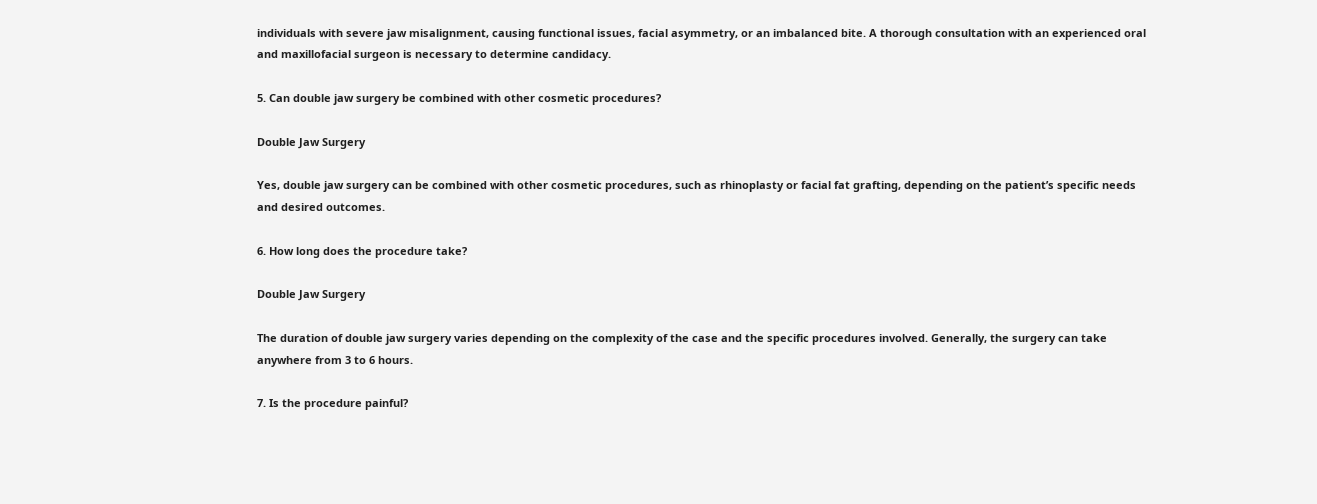individuals with severe jaw misalignment, causing functional issues, facial asymmetry, or an imbalanced bite. A thorough consultation with an experienced oral and maxillofacial surgeon is necessary to determine candidacy.

5. Can double jaw surgery be combined with other cosmetic procedures?

Double Jaw Surgery

Yes, double jaw surgery can be combined with other cosmetic procedures, such as rhinoplasty or facial fat grafting, depending on the patient’s specific needs and desired outcomes.

6. How long does the procedure take?

Double Jaw Surgery

The duration of double jaw surgery varies depending on the complexity of the case and the specific procedures involved. Generally, the surgery can take anywhere from 3 to 6 hours.

7. Is the procedure painful?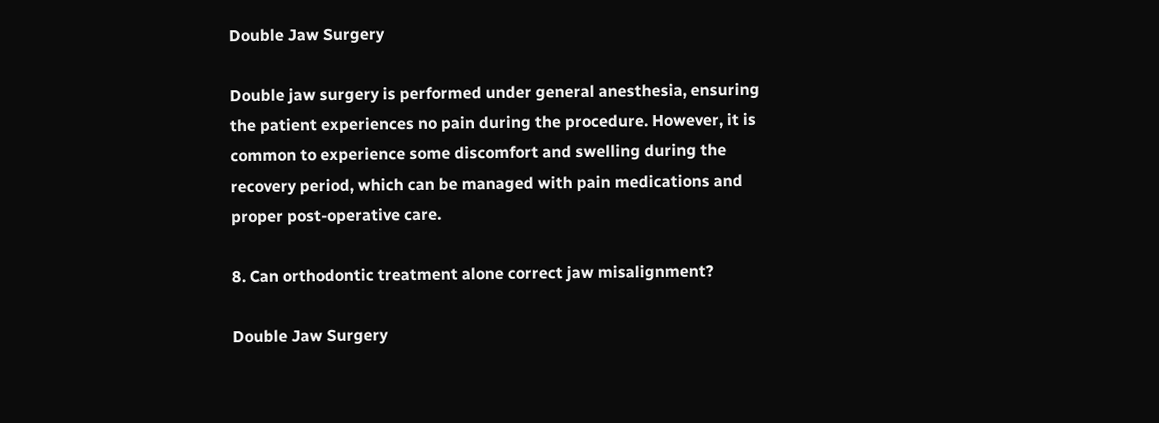Double Jaw Surgery

Double jaw surgery is performed under general anesthesia, ensuring the patient experiences no pain during the procedure. However, it is common to experience some discomfort and swelling during the recovery period, which can be managed with pain medications and proper post-operative care.

8. Can orthodontic treatment alone correct jaw misalignment?

Double Jaw Surgery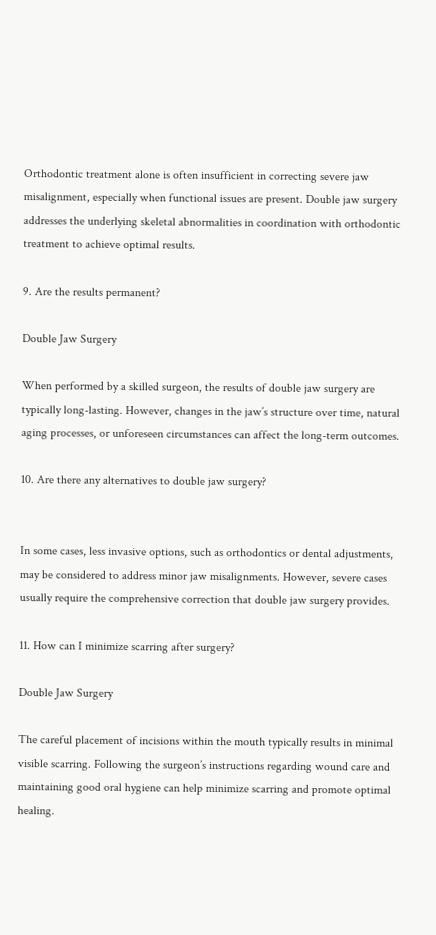Orthodontic treatment alone is often insufficient in correcting severe jaw misalignment, especially when functional issues are present. Double jaw surgery addresses the underlying skeletal abnormalities in coordination with orthodontic treatment to achieve optimal results.

9. Are the results permanent?

Double Jaw Surgery

When performed by a skilled surgeon, the results of double jaw surgery are typically long-lasting. However, changes in the jaw’s structure over time, natural aging processes, or unforeseen circumstances can affect the long-term outcomes.

10. Are there any alternatives to double jaw surgery?


In some cases, less invasive options, such as orthodontics or dental adjustments, may be considered to address minor jaw misalignments. However, severe cases usually require the comprehensive correction that double jaw surgery provides.

11. How can I minimize scarring after surgery?

Double Jaw Surgery

The careful placement of incisions within the mouth typically results in minimal visible scarring. Following the surgeon’s instructions regarding wound care and maintaining good oral hygiene can help minimize scarring and promote optimal healing.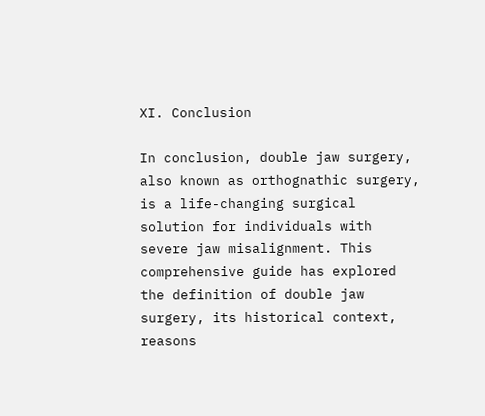XI. Conclusion

In conclusion, double jaw surgery, also known as orthognathic surgery, is a life-changing surgical solution for individuals with severe jaw misalignment. This comprehensive guide has explored the definition of double jaw surgery, its historical context, reasons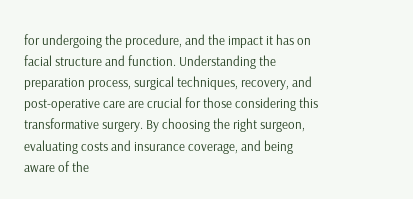for undergoing the procedure, and the impact it has on facial structure and function. Understanding the preparation process, surgical techniques, recovery, and post-operative care are crucial for those considering this transformative surgery. By choosing the right surgeon, evaluating costs and insurance coverage, and being aware of the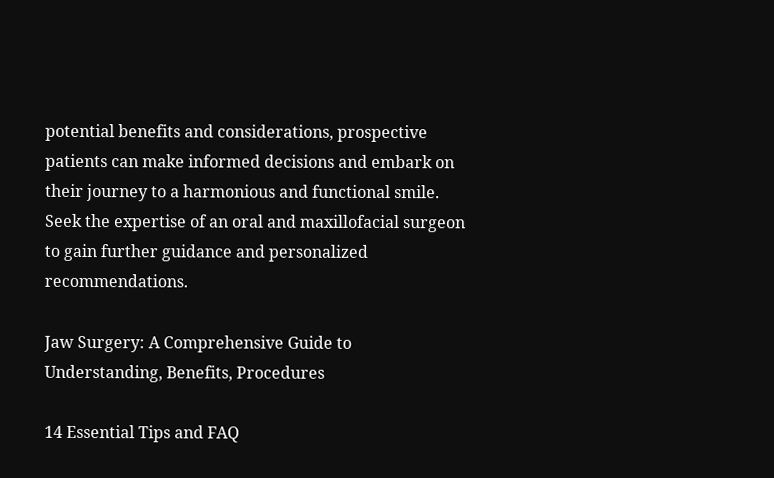potential benefits and considerations, prospective patients can make informed decisions and embark on their journey to a harmonious and functional smile. Seek the expertise of an oral and maxillofacial surgeon to gain further guidance and personalized recommendations.

Jaw Surgery: A Comprehensive Guide to Understanding, Benefits, Procedures

14 Essential Tips and FAQ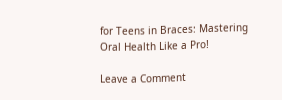for Teens in Braces: Mastering Oral Health Like a Pro!

Leave a Comment